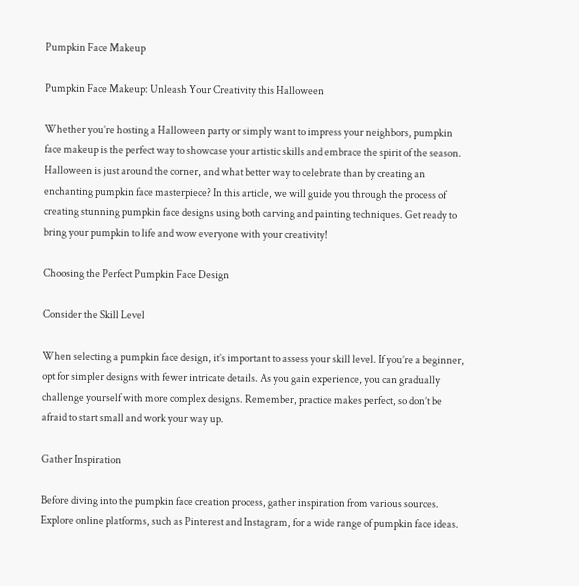Pumpkin Face Makeup

Pumpkin Face Makeup: Unleash Your Creativity this Halloween

Whether you’re hosting a Halloween party or simply want to impress your neighbors, pumpkin face makeup is the perfect way to showcase your artistic skills and embrace the spirit of the season. Halloween is just around the corner, and what better way to celebrate than by creating an enchanting pumpkin face masterpiece? In this article, we will guide you through the process of creating stunning pumpkin face designs using both carving and painting techniques. Get ready to bring your pumpkin to life and wow everyone with your creativity!

Choosing the Perfect Pumpkin Face Design

Consider the Skill Level

When selecting a pumpkin face design, it’s important to assess your skill level. If you’re a beginner, opt for simpler designs with fewer intricate details. As you gain experience, you can gradually challenge yourself with more complex designs. Remember, practice makes perfect, so don’t be afraid to start small and work your way up.

Gather Inspiration

Before diving into the pumpkin face creation process, gather inspiration from various sources. Explore online platforms, such as Pinterest and Instagram, for a wide range of pumpkin face ideas.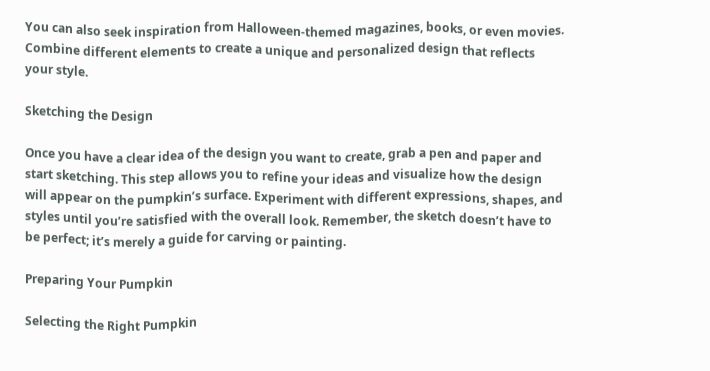You can also seek inspiration from Halloween-themed magazines, books, or even movies. Combine different elements to create a unique and personalized design that reflects your style.

Sketching the Design

Once you have a clear idea of the design you want to create, grab a pen and paper and start sketching. This step allows you to refine your ideas and visualize how the design will appear on the pumpkin’s surface. Experiment with different expressions, shapes, and styles until you’re satisfied with the overall look. Remember, the sketch doesn’t have to be perfect; it’s merely a guide for carving or painting.

Preparing Your Pumpkin

Selecting the Right Pumpkin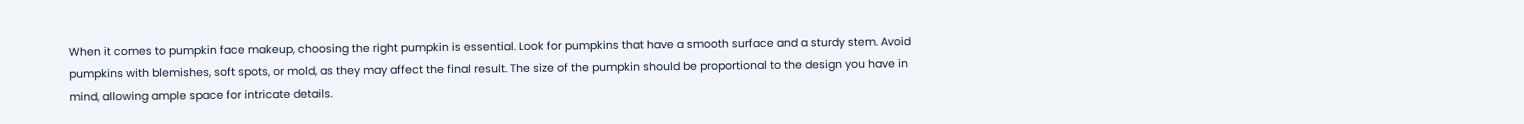When it comes to pumpkin face makeup, choosing the right pumpkin is essential. Look for pumpkins that have a smooth surface and a sturdy stem. Avoid pumpkins with blemishes, soft spots, or mold, as they may affect the final result. The size of the pumpkin should be proportional to the design you have in mind, allowing ample space for intricate details.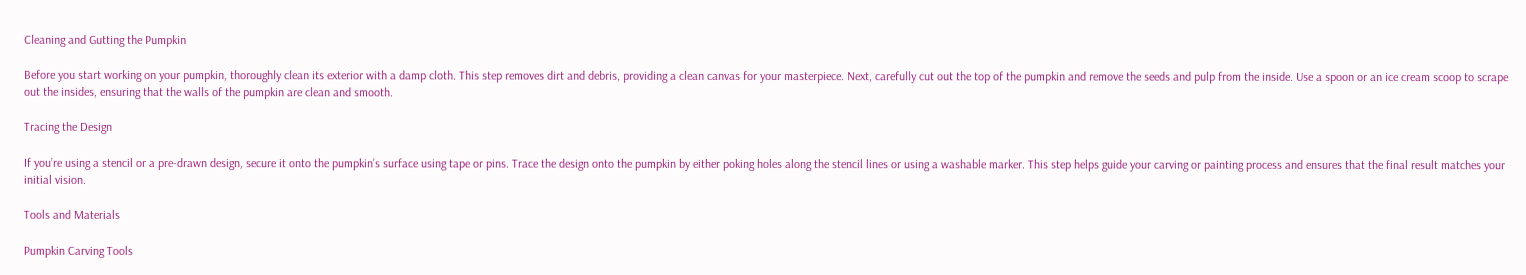Cleaning and Gutting the Pumpkin

Before you start working on your pumpkin, thoroughly clean its exterior with a damp cloth. This step removes dirt and debris, providing a clean canvas for your masterpiece. Next, carefully cut out the top of the pumpkin and remove the seeds and pulp from the inside. Use a spoon or an ice cream scoop to scrape out the insides, ensuring that the walls of the pumpkin are clean and smooth.

Tracing the Design

If you’re using a stencil or a pre-drawn design, secure it onto the pumpkin’s surface using tape or pins. Trace the design onto the pumpkin by either poking holes along the stencil lines or using a washable marker. This step helps guide your carving or painting process and ensures that the final result matches your initial vision.

Tools and Materials

Pumpkin Carving Tools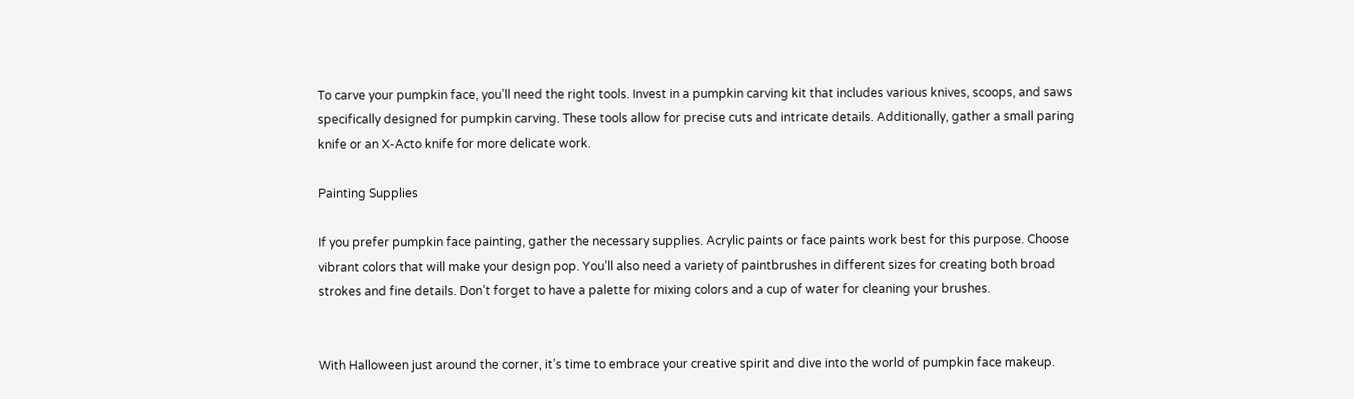To carve your pumpkin face, you’ll need the right tools. Invest in a pumpkin carving kit that includes various knives, scoops, and saws specifically designed for pumpkin carving. These tools allow for precise cuts and intricate details. Additionally, gather a small paring knife or an X-Acto knife for more delicate work.

Painting Supplies

If you prefer pumpkin face painting, gather the necessary supplies. Acrylic paints or face paints work best for this purpose. Choose vibrant colors that will make your design pop. You’ll also need a variety of paintbrushes in different sizes for creating both broad strokes and fine details. Don’t forget to have a palette for mixing colors and a cup of water for cleaning your brushes.


With Halloween just around the corner, it’s time to embrace your creative spirit and dive into the world of pumpkin face makeup.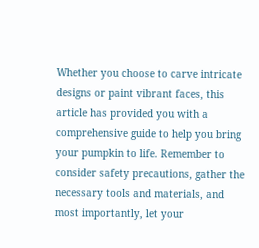Whether you choose to carve intricate designs or paint vibrant faces, this article has provided you with a comprehensive guide to help you bring your pumpkin to life. Remember to consider safety precautions, gather the necessary tools and materials, and most importantly, let your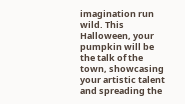imagination run wild. This Halloween, your pumpkin will be the talk of the town, showcasing your artistic talent and spreading the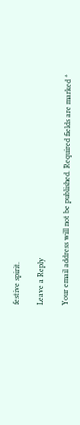festive spirit.

Leave a Reply

Your email address will not be published. Required fields are marked *